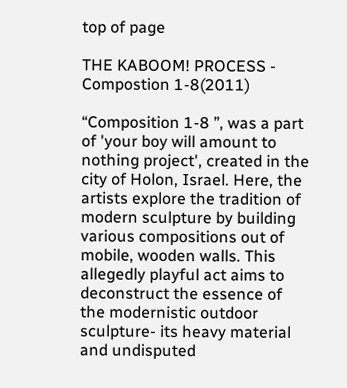top of page

THE KABOOM! PROCESS - Compostion 1-8(2011)

“Composition 1-8 ”, was a part of 'your boy will amount to nothing project', created in the city of Holon, Israel. Here, the artists explore the tradition of modern sculpture by building various compositions out of mobile, wooden walls. This allegedly playful act aims to deconstruct the essence of the modernistic outdoor sculpture- its heavy material and undisputed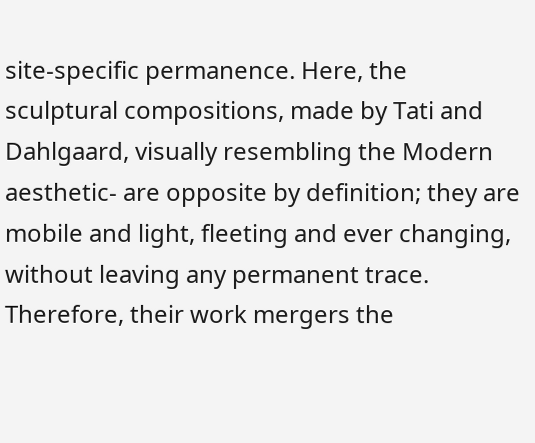site-specific permanence. Here, the sculptural compositions, made by Tati and Dahlgaard, visually resembling the Modern aesthetic- are opposite by definition; they are mobile and light, fleeting and ever changing, without leaving any permanent trace. Therefore, their work mergers the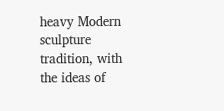heavy Modern sculpture tradition, with the ideas of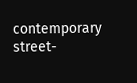contemporary street-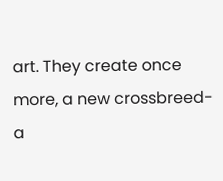art. They create once more, a new crossbreed- a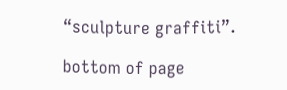“sculpture graffiti”.

bottom of page